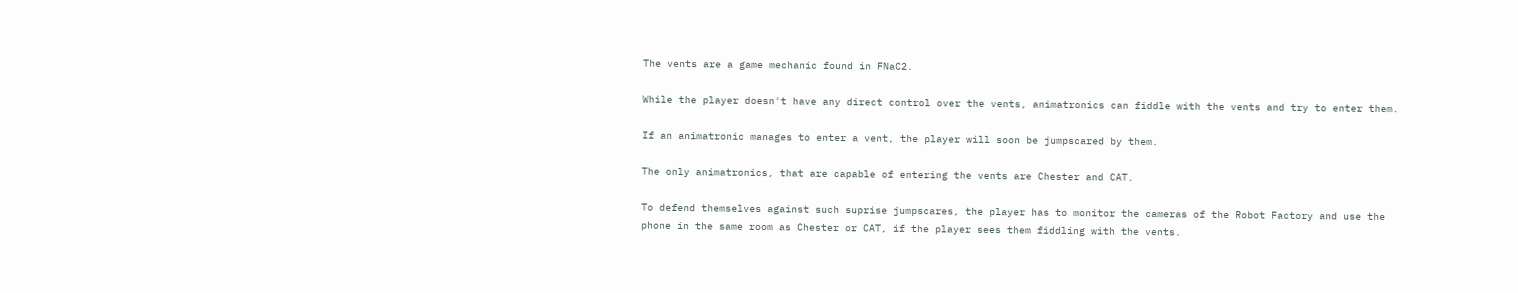The vents are a game mechanic found in FNaC2.

While the player doesn't have any direct control over the vents, animatronics can fiddle with the vents and try to enter them.

If an animatronic manages to enter a vent, the player will soon be jumpscared by them.

The only animatronics, that are capable of entering the vents are Chester and CAT.

To defend themselves against such suprise jumpscares, the player has to monitor the cameras of the Robot Factory and use the phone in the same room as Chester or CAT, if the player sees them fiddling with the vents.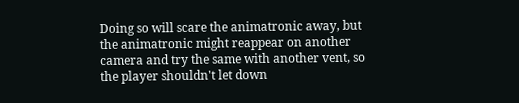Doing so will scare the animatronic away, but the animatronic might reappear on another camera and try the same with another vent, so the player shouldn't let down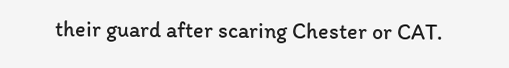their guard after scaring Chester or CAT.